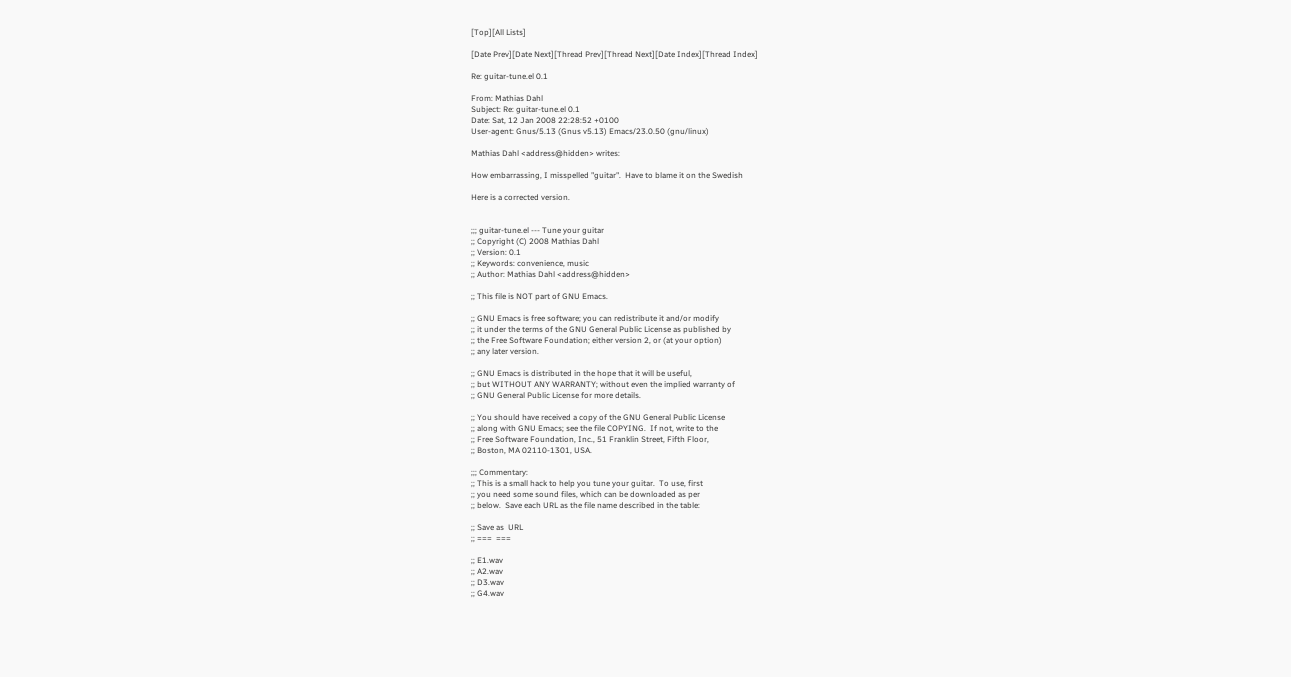[Top][All Lists]

[Date Prev][Date Next][Thread Prev][Thread Next][Date Index][Thread Index]

Re: guitar-tune.el 0.1

From: Mathias Dahl
Subject: Re: guitar-tune.el 0.1
Date: Sat, 12 Jan 2008 22:28:52 +0100
User-agent: Gnus/5.13 (Gnus v5.13) Emacs/23.0.50 (gnu/linux)

Mathias Dahl <address@hidden> writes:

How embarrassing, I misspelled "guitar".  Have to blame it on the Swedish

Here is a corrected version.


;;; guitar-tune.el --- Tune your guitar
;; Copyright (C) 2008 Mathias Dahl
;; Version: 0.1
;; Keywords: convenience, music
;; Author: Mathias Dahl <address@hidden>

;; This file is NOT part of GNU Emacs.

;; GNU Emacs is free software; you can redistribute it and/or modify
;; it under the terms of the GNU General Public License as published by
;; the Free Software Foundation; either version 2, or (at your option)
;; any later version.

;; GNU Emacs is distributed in the hope that it will be useful,
;; but WITHOUT ANY WARRANTY; without even the implied warranty of
;; GNU General Public License for more details.

;; You should have received a copy of the GNU General Public License
;; along with GNU Emacs; see the file COPYING.  If not, write to the
;; Free Software Foundation, Inc., 51 Franklin Street, Fifth Floor,
;; Boston, MA 02110-1301, USA.

;;; Commentary:
;; This is a small hack to help you tune your guitar.  To use, first
;; you need some sound files, which can be downloaded as per
;; below.  Save each URL as the file name described in the table:

;; Save as  URL
;; ===  ===

;; E1.wav
;; A2.wav
;; D3.wav
;; G4.wav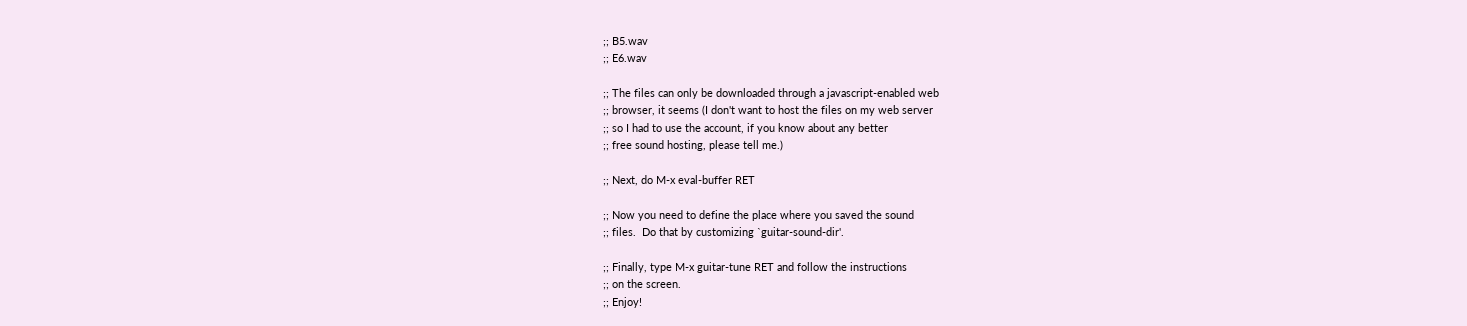;; B5.wav
;; E6.wav

;; The files can only be downloaded through a javascript-enabled web
;; browser, it seems (I don't want to host the files on my web server
;; so I had to use the account, if you know about any better
;; free sound hosting, please tell me.)

;; Next, do M-x eval-buffer RET

;; Now you need to define the place where you saved the sound
;; files.  Do that by customizing `guitar-sound-dir'.

;; Finally, type M-x guitar-tune RET and follow the instructions
;; on the screen.
;; Enjoy!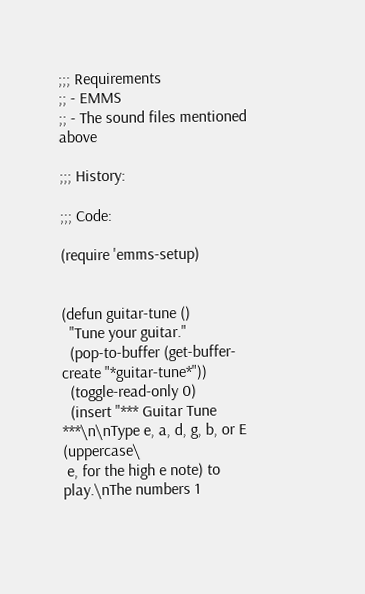;;; Requirements
;; - EMMS
;; - The sound files mentioned above

;;; History:

;;; Code:

(require 'emms-setup)


(defun guitar-tune ()
  "Tune your guitar."
  (pop-to-buffer (get-buffer-create "*guitar-tune*"))
  (toggle-read-only 0)
  (insert "*** Guitar Tune ***\n\nType e, a, d, g, b, or E (uppercase\
 e, for the high e note) to play.\nThe numbers 1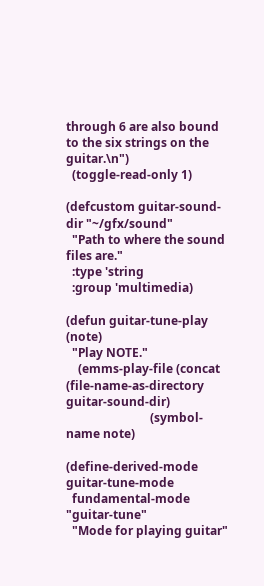through 6 are also bound to the six strings on the guitar.\n")
  (toggle-read-only 1)

(defcustom guitar-sound-dir "~/gfx/sound"
  "Path to where the sound files are."
  :type 'string
  :group 'multimedia)

(defun guitar-tune-play (note)
  "Play NOTE."
    (emms-play-file (concat (file-name-as-directory guitar-sound-dir)
                            (symbol-name note)

(define-derived-mode guitar-tune-mode
  fundamental-mode "guitar-tune"
  "Mode for playing guitar"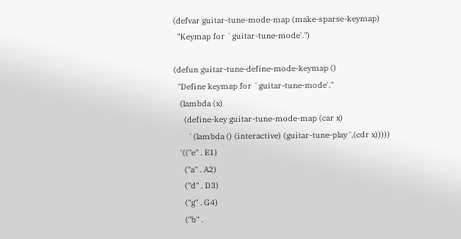(defvar guitar-tune-mode-map (make-sparse-keymap)
  "Keymap for `guitar-tune-mode'.")

(defun guitar-tune-define-mode-keymap ()
  "Define keymap for `guitar-tune-mode'."
   (lambda (x)
     (define-key guitar-tune-mode-map (car x)
       `(lambda () (interactive) (guitar-tune-play ',(cdr x)))))
   '(("e" . E1)
     ("a" . A2)
     ("d" . D3)
     ("g" . G4)
     ("b" .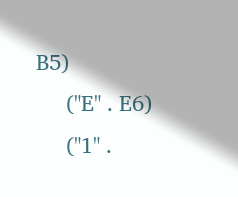B5)
     ("E" . E6)
     ("1" .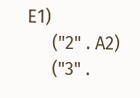E1)
     ("2" . A2)
     ("3" .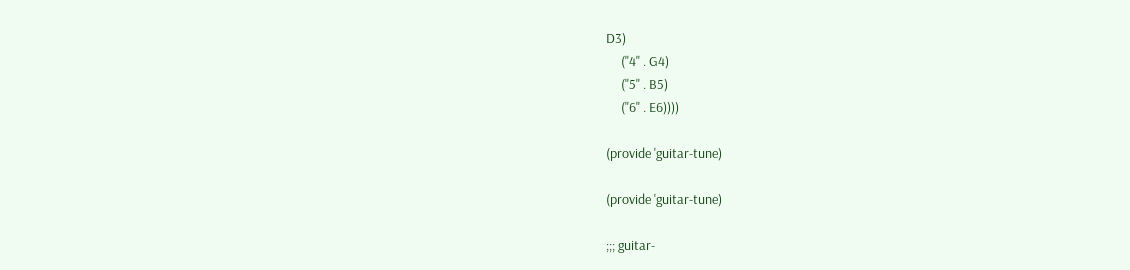D3)
     ("4" . G4)
     ("5" . B5)
     ("6" . E6))))

(provide 'guitar-tune)

(provide 'guitar-tune)

;;; guitar-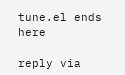tune.el ends here

reply via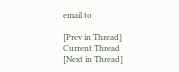email to

[Prev in Thread] Current Thread [Next in Thread]